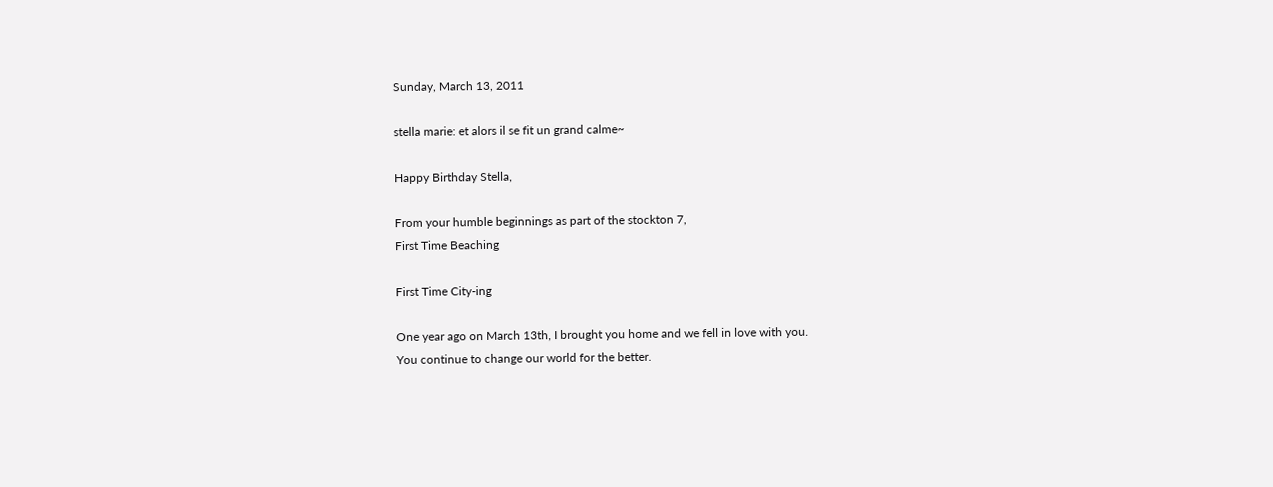Sunday, March 13, 2011

stella marie: et alors il se fit un grand calme~

Happy Birthday Stella,

From your humble beginnings as part of the stockton 7,
First Time Beaching

First Time City-ing

One year ago on March 13th, I brought you home and we fell in love with you.
You continue to change our world for the better.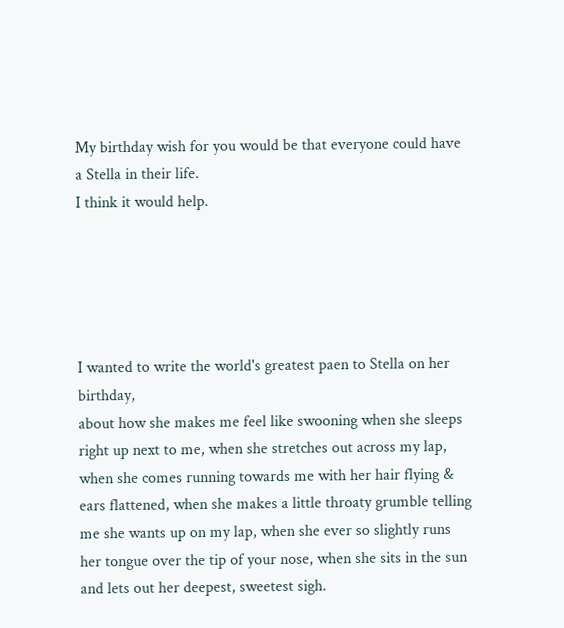My birthday wish for you would be that everyone could have a Stella in their life.
I think it would help.





I wanted to write the world's greatest paen to Stella on her birthday,
about how she makes me feel like swooning when she sleeps right up next to me, when she stretches out across my lap, when she comes running towards me with her hair flying & ears flattened, when she makes a little throaty grumble telling me she wants up on my lap, when she ever so slightly runs her tongue over the tip of your nose, when she sits in the sun and lets out her deepest, sweetest sigh.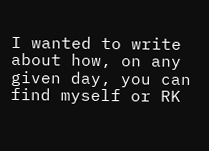I wanted to write about how, on any given day, you can find myself or RK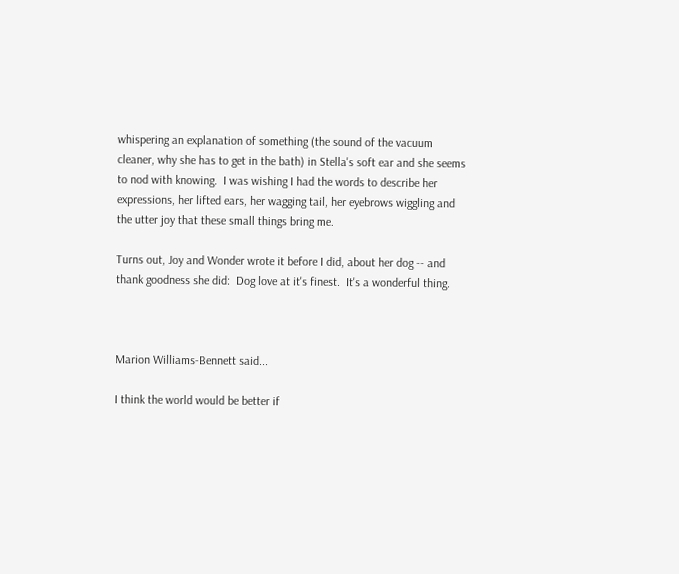whispering an explanation of something (the sound of the vacuum cleaner, why she has to get in the bath) in Stella's soft ear and she seems to nod with knowing.  I was wishing I had the words to describe her expressions, her lifted ears, her wagging tail, her eyebrows wiggling and the utter joy that these small things bring me.

Turns out, Joy and Wonder wrote it before I did, about her dog -- and thank goodness she did:  Dog love at it's finest.  It's a wonderful thing.



Marion Williams-Bennett said...

I think the world would be better if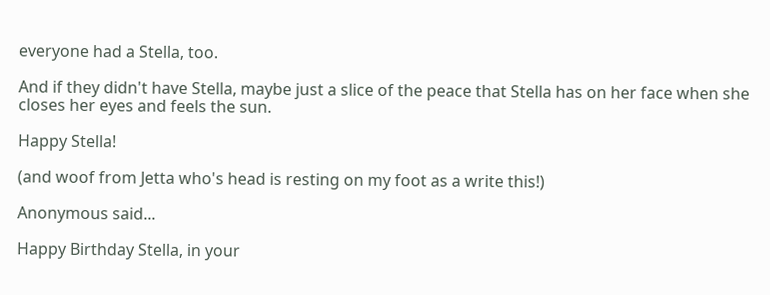everyone had a Stella, too.

And if they didn't have Stella, maybe just a slice of the peace that Stella has on her face when she closes her eyes and feels the sun.

Happy Stella!

(and woof from Jetta who's head is resting on my foot as a write this!)

Anonymous said...

Happy Birthday Stella, in your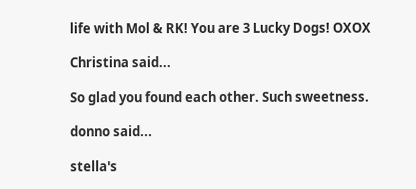life with Mol & RK! You are 3 Lucky Dogs! OXOX

Christina said...

So glad you found each other. Such sweetness.

donno said...

stella's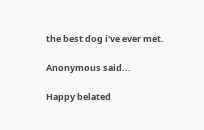the best dog i've ever met.

Anonymous said...

Happy belated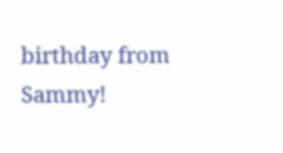birthday from Sammy!